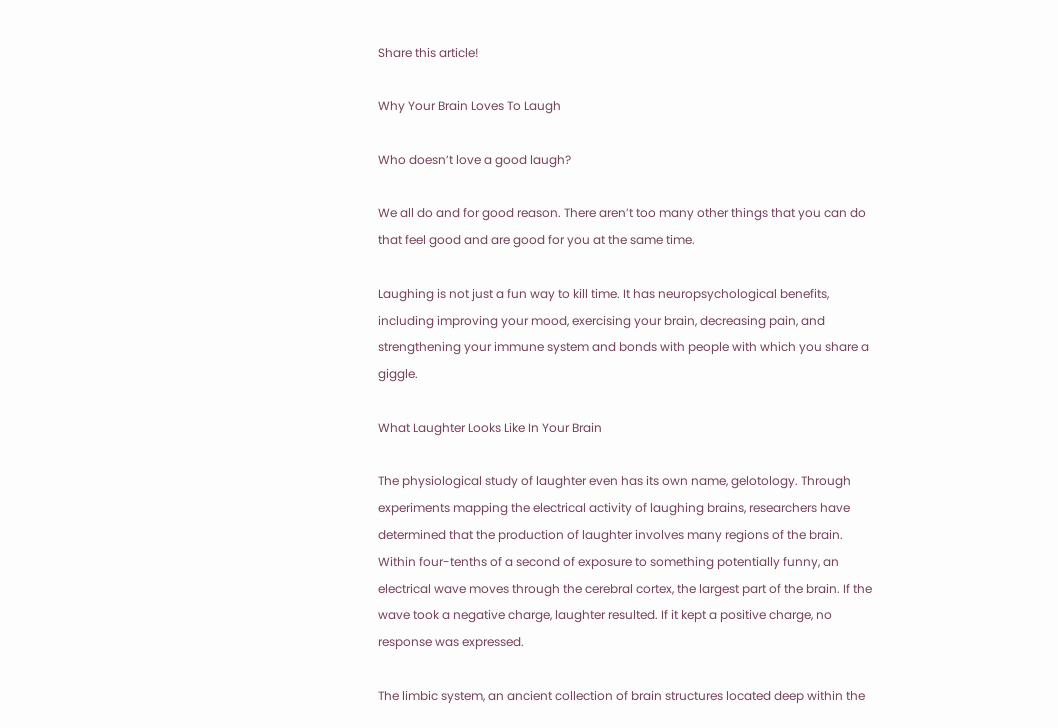Share this article!

Why Your Brain Loves To Laugh

Who doesn’t love a good laugh?

We all do and for good reason. There aren’t too many other things that you can do that feel good and are good for you at the same time.

Laughing is not just a fun way to kill time. It has neuropsychological benefits, including improving your mood, exercising your brain, decreasing pain, and strengthening your immune system and bonds with people with which you share a giggle.

What Laughter Looks Like In Your Brain

The physiological study of laughter even has its own name, gelotology. Through experiments mapping the electrical activity of laughing brains, researchers have determined that the production of laughter involves many regions of the brain. Within four-tenths of a second of exposure to something potentially funny, an electrical wave moves through the cerebral cortex, the largest part of the brain. If the wave took a negative charge, laughter resulted. If it kept a positive charge, no response was expressed.

The limbic system, an ancient collection of brain structures located deep within the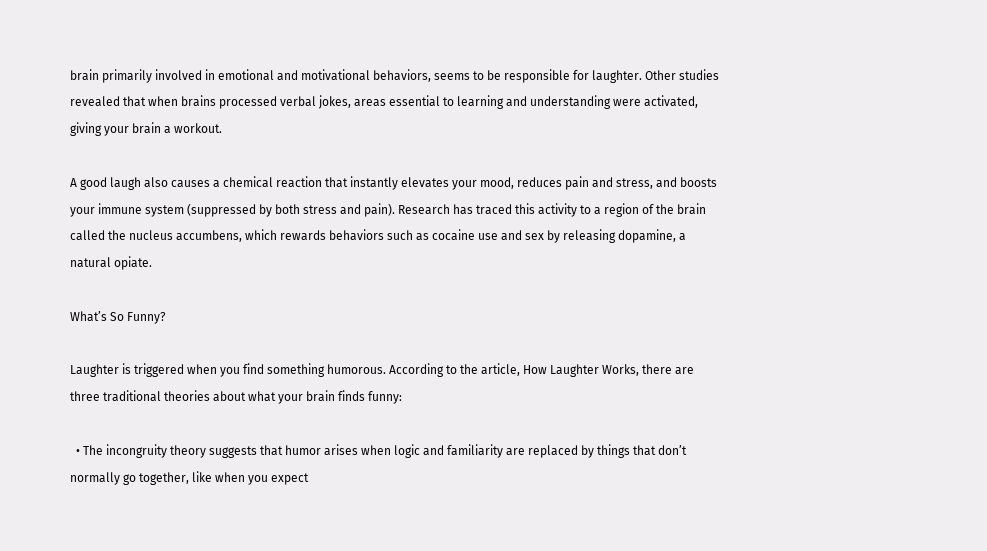brain primarily involved in emotional and motivational behaviors, seems to be responsible for laughter. Other studies revealed that when brains processed verbal jokes, areas essential to learning and understanding were activated, giving your brain a workout.

A good laugh also causes a chemical reaction that instantly elevates your mood, reduces pain and stress, and boosts your immune system (suppressed by both stress and pain). Research has traced this activity to a region of the brain called the nucleus accumbens, which rewards behaviors such as cocaine use and sex by releasing dopamine, a natural opiate.

What’s So Funny?

Laughter is triggered when you find something humorous. According to the article, How Laughter Works, there are three traditional theories about what your brain finds funny:

  • The incongruity theory suggests that humor arises when logic and familiarity are replaced by things that don’t normally go together, like when you expect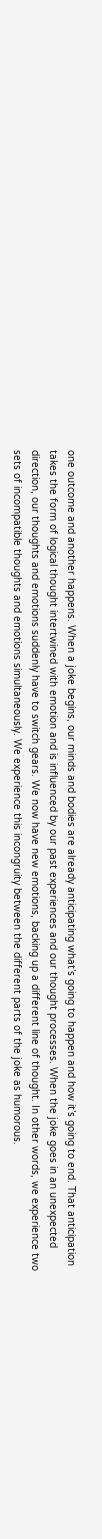one outcome and another happens. When a joke begins, our minds and bodies are already anticipating what’s going to happen and how it’s going to end. That anticipation takes the form of logical thought intertwined with emotion and is influenced by our past experiences and our thought processes. When the joke goes in an unexpected direction, our thoughts and emotions suddenly have to switch gears. We now have new emotions, backing up a different line of thought. In other words, we experience two sets of incompatible thoughts and emotions simultaneously. We experience this incongruity between the different parts of the joke as humorous.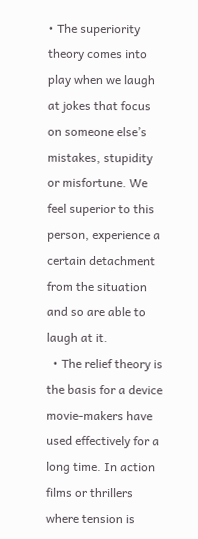• The superiority theory comes into play when we laugh at jokes that focus on someone else’s mistakes, stupidity or misfortune. We feel superior to this person, experience a certain detachment from the situation and so are able to laugh at it.
  • The relief theory is the basis for a device movie-makers have used effectively for a long time. In action films or thrillers where tension is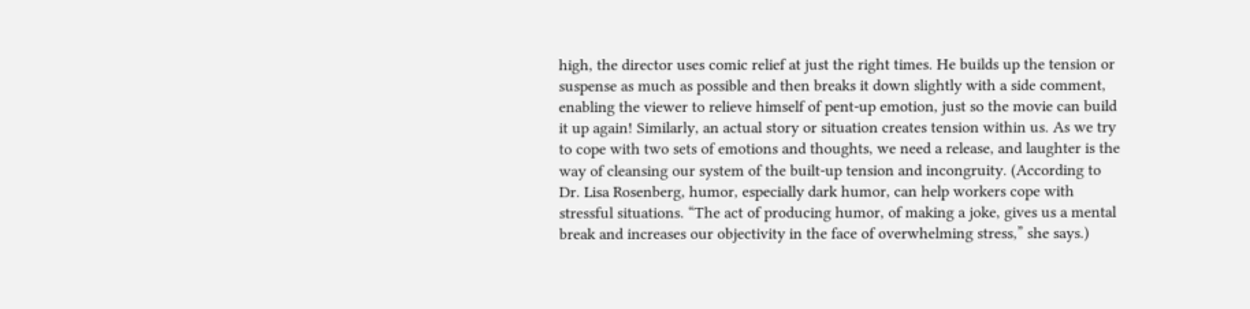high, the director uses comic relief at just the right times. He builds up the tension or suspense as much as possible and then breaks it down slightly with a side comment, enabling the viewer to relieve himself of pent-up emotion, just so the movie can build it up again! Similarly, an actual story or situation creates tension within us. As we try to cope with two sets of emotions and thoughts, we need a release, and laughter is the way of cleansing our system of the built-up tension and incongruity. (According to Dr. Lisa Rosenberg, humor, especially dark humor, can help workers cope with stressful situations. “The act of producing humor, of making a joke, gives us a mental break and increases our objectivity in the face of overwhelming stress,” she says.)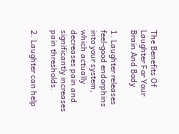The Benefits Of Laughter For Your Brain And Body

1. Laughter releases feel-good endorphins into your system, which actually decreases pain and significantly increases pain thresholds.

2. Laughter can help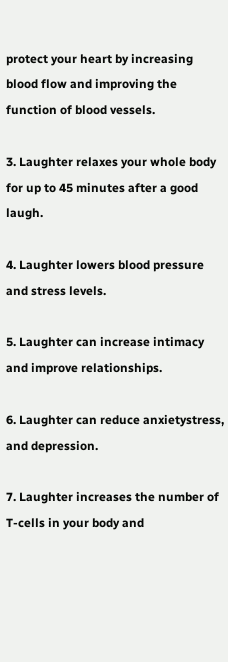protect your heart by increasing blood flow and improving the function of blood vessels.

3. Laughter relaxes your whole body for up to 45 minutes after a good laugh.

4. Laughter lowers blood pressure and stress levels.

5. Laughter can increase intimacy and improve relationships.

6. Laughter can reduce anxietystress, and depression.

7. Laughter increases the number of T-cells in your body and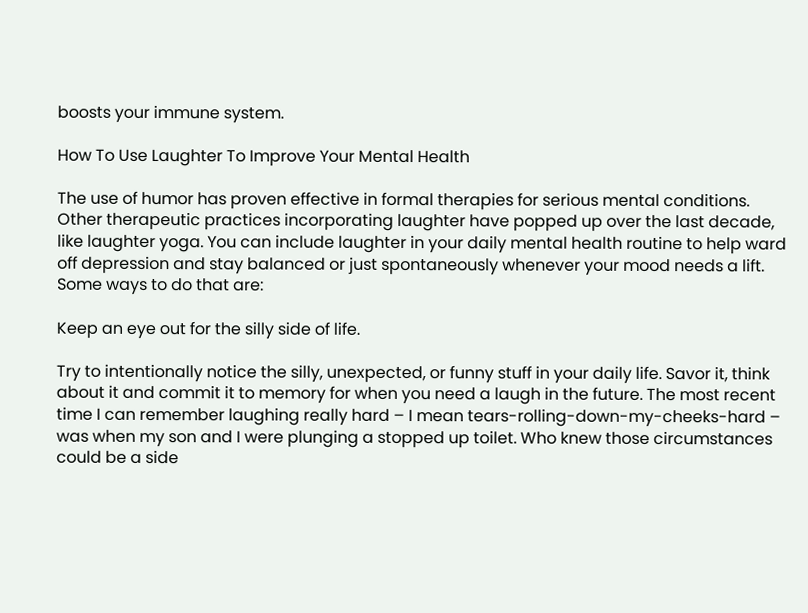boosts your immune system.

How To Use Laughter To Improve Your Mental Health

The use of humor has proven effective in formal therapies for serious mental conditions. Other therapeutic practices incorporating laughter have popped up over the last decade, like laughter yoga. You can include laughter in your daily mental health routine to help ward off depression and stay balanced or just spontaneously whenever your mood needs a lift. Some ways to do that are:

Keep an eye out for the silly side of life.

Try to intentionally notice the silly, unexpected, or funny stuff in your daily life. Savor it, think about it and commit it to memory for when you need a laugh in the future. The most recent time I can remember laughing really hard – I mean tears-rolling-down-my-cheeks-hard – was when my son and I were plunging a stopped up toilet. Who knew those circumstances could be a side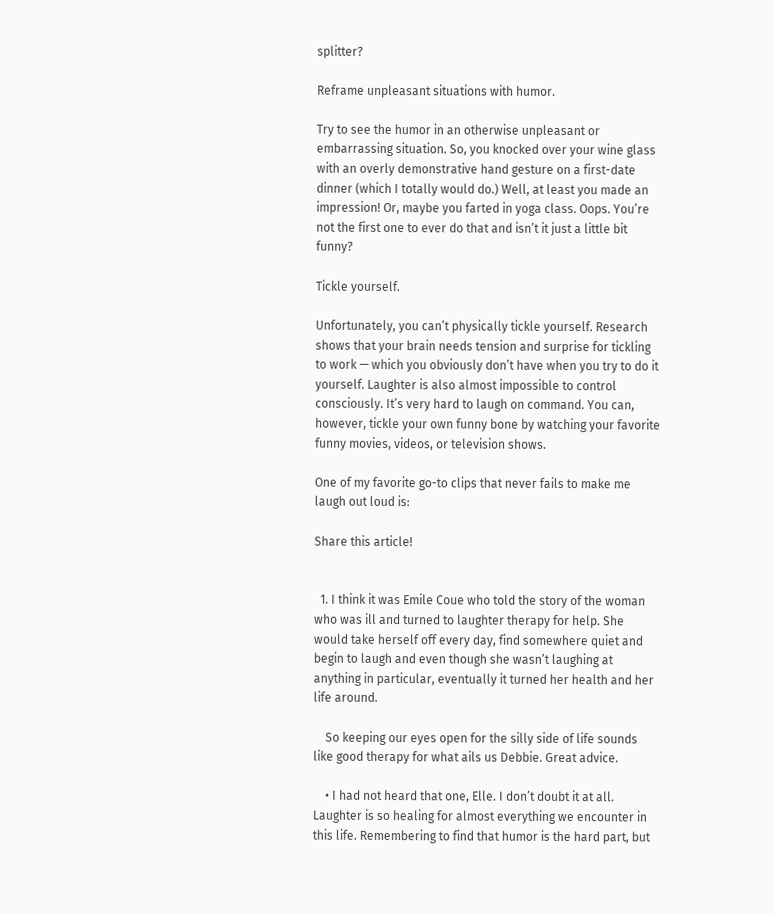splitter?

Reframe unpleasant situations with humor.

Try to see the humor in an otherwise unpleasant or embarrassing situation. So, you knocked over your wine glass with an overly demonstrative hand gesture on a first-date dinner (which I totally would do.) Well, at least you made an impression! Or, maybe you farted in yoga class. Oops. You’re not the first one to ever do that and isn’t it just a little bit funny?

Tickle yourself.

Unfortunately, you can’t physically tickle yourself. Research shows that your brain needs tension and surprise for tickling to work — which you obviously don’t have when you try to do it yourself. Laughter is also almost impossible to control consciously. It’s very hard to laugh on command. You can, however, tickle your own funny bone by watching your favorite funny movies, videos, or television shows.

One of my favorite go-to clips that never fails to make me laugh out loud is:

Share this article!


  1. I think it was Emile Coue who told the story of the woman who was ill and turned to laughter therapy for help. She would take herself off every day, find somewhere quiet and begin to laugh and even though she wasn’t laughing at anything in particular, eventually it turned her health and her life around.

    So keeping our eyes open for the silly side of life sounds like good therapy for what ails us Debbie. Great advice.

    • I had not heard that one, Elle. I don’t doubt it at all. Laughter is so healing for almost everything we encounter in this life. Remembering to find that humor is the hard part, but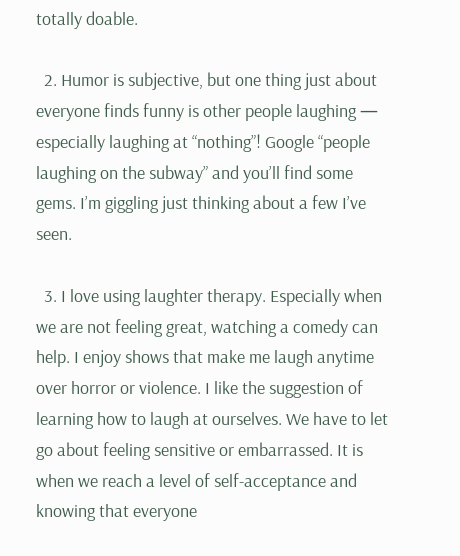totally doable.

  2. Humor is subjective, but one thing just about everyone finds funny is other people laughing — especially laughing at “nothing”! Google “people laughing on the subway” and you’ll find some gems. I’m giggling just thinking about a few I’ve seen.

  3. I love using laughter therapy. Especially when we are not feeling great, watching a comedy can help. I enjoy shows that make me laugh anytime over horror or violence. I like the suggestion of learning how to laugh at ourselves. We have to let go about feeling sensitive or embarrassed. It is when we reach a level of self-acceptance and knowing that everyone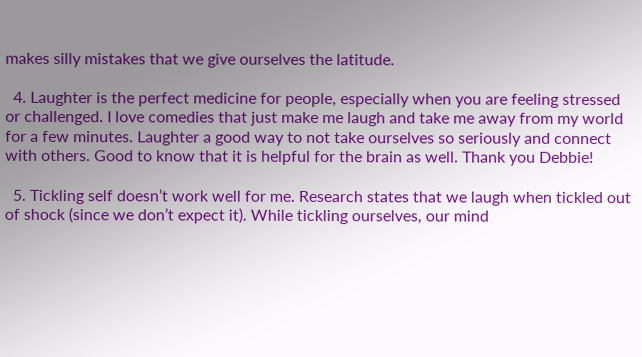makes silly mistakes that we give ourselves the latitude.

  4. Laughter is the perfect medicine for people, especially when you are feeling stressed or challenged. I love comedies that just make me laugh and take me away from my world for a few minutes. Laughter a good way to not take ourselves so seriously and connect with others. Good to know that it is helpful for the brain as well. Thank you Debbie!

  5. Tickling self doesn’t work well for me. Research states that we laugh when tickled out of shock (since we don’t expect it). While tickling ourselves, our mind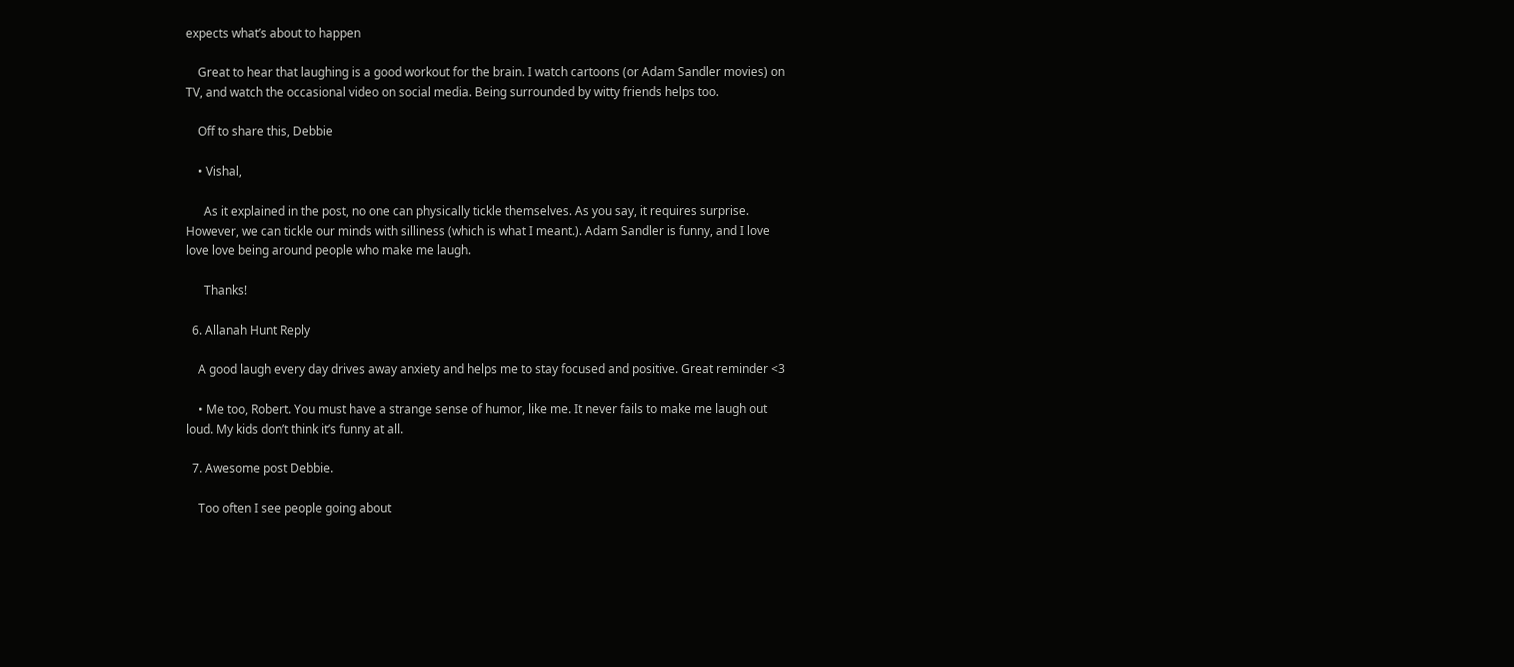expects what’s about to happen

    Great to hear that laughing is a good workout for the brain. I watch cartoons (or Adam Sandler movies) on TV, and watch the occasional video on social media. Being surrounded by witty friends helps too.

    Off to share this, Debbie

    • Vishal,

      As it explained in the post, no one can physically tickle themselves. As you say, it requires surprise. However, we can tickle our minds with silliness (which is what I meant.). Adam Sandler is funny, and I love love love being around people who make me laugh.

      Thanks!

  6. Allanah Hunt Reply

    A good laugh every day drives away anxiety and helps me to stay focused and positive. Great reminder <3

    • Me too, Robert. You must have a strange sense of humor, like me. It never fails to make me laugh out loud. My kids don’t think it’s funny at all.

  7. Awesome post Debbie.

    Too often I see people going about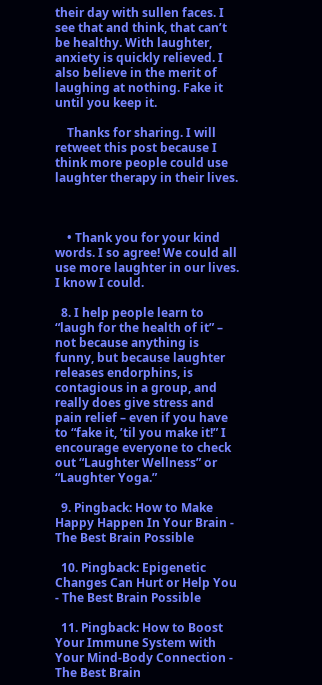their day with sullen faces. I see that and think, that can’t be healthy. With laughter, anxiety is quickly relieved. I also believe in the merit of laughing at nothing. Fake it until you keep it.

    Thanks for sharing. I will retweet this post because I think more people could use laughter therapy in their lives.



    • Thank you for your kind words. I so agree! We could all use more laughter in our lives. I know I could.

  8. I help people learn to “laugh for the health of it” – not because anything is funny, but because laughter releases endorphins, is contagious in a group, and really does give stress and pain relief – even if you have to “fake it, ’til you make it!” I encourage everyone to check out “Laughter Wellness” or “Laughter Yoga.”

  9. Pingback: How to Make Happy Happen In Your Brain - The Best Brain Possible

  10. Pingback: Epigenetic Changes Can Hurt or Help You - The Best Brain Possible

  11. Pingback: How to Boost Your Immune System with Your Mind-Body Connection - The Best Brain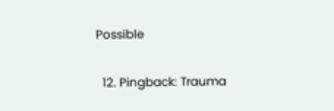Possible

  12. Pingback: Trauma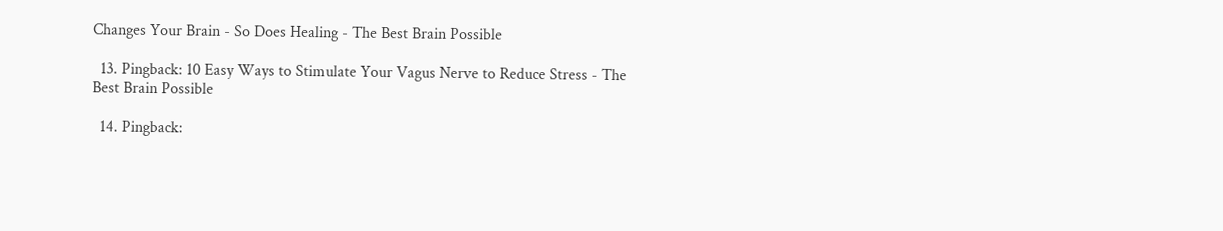Changes Your Brain - So Does Healing - The Best Brain Possible

  13. Pingback: 10 Easy Ways to Stimulate Your Vagus Nerve to Reduce Stress - The Best Brain Possible

  14. Pingback: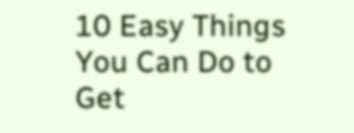10 Easy Things You Can Do to Get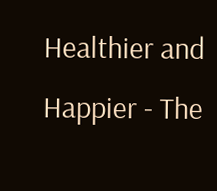Healthier and Happier - The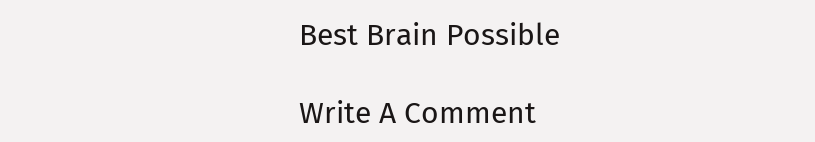Best Brain Possible

Write A Comment